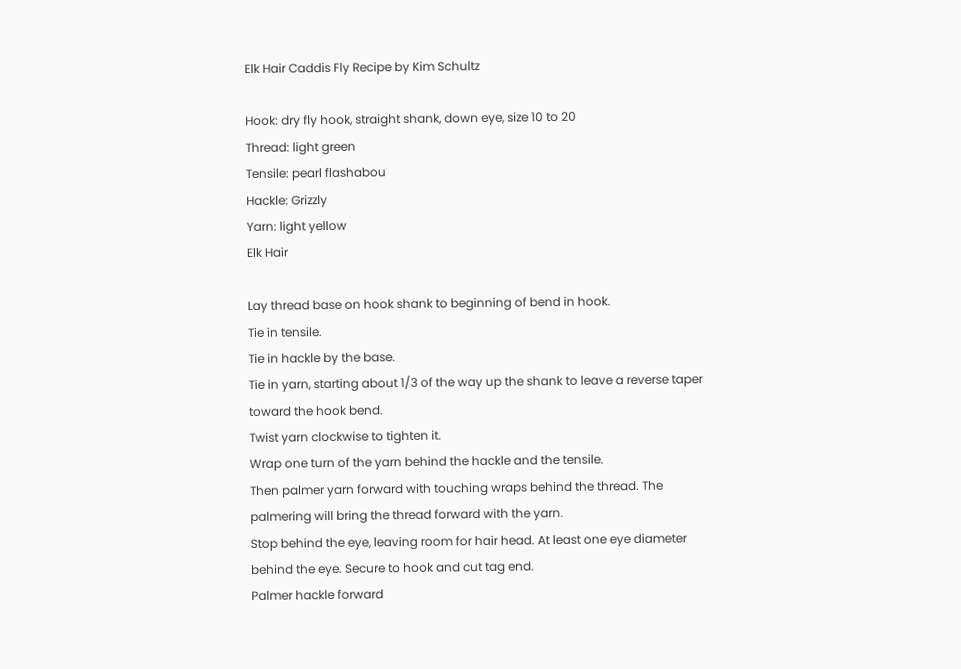Elk Hair Caddis Fly Recipe by Kim Schultz

Hook: dry fly hook, straight shank, down eye, size 10 to 20
Thread: light green
Tensile: pearl flashabou
Hackle: Grizzly
Yarn: light yellow
Elk Hair

Lay thread base on hook shank to beginning of bend in hook.
Tie in tensile.
Tie in hackle by the base.
Tie in yarn, starting about 1/3 of the way up the shank to leave a reverse taper toward the hook bend.
Twist yarn clockwise to tighten it.
Wrap one turn of the yarn behind the hackle and the tensile.
Then palmer yarn forward with touching wraps behind the thread. The palmering will bring the thread forward with the yarn.
Stop behind the eye, leaving room for hair head. At least one eye diameter behind the eye. Secure to hook and cut tag end.
Palmer hackle forward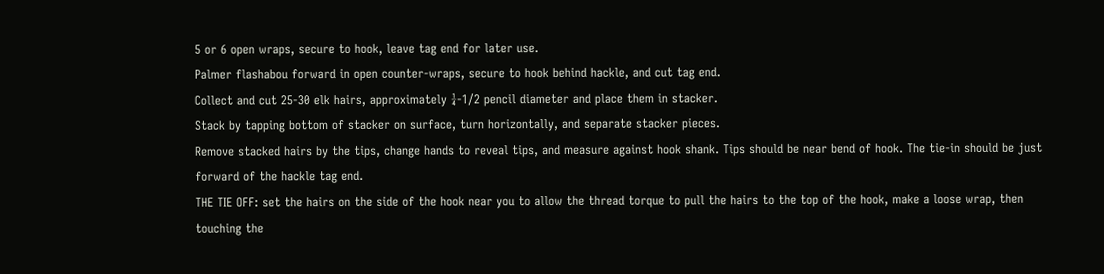5 or 6 open wraps, secure to hook, leave tag end for later use.
Palmer flashabou forward in open counter-wraps, secure to hook behind hackle, and cut tag end.
Collect and cut 25-30 elk hairs, approximately ¼-1/2 pencil diameter and place them in stacker.
Stack by tapping bottom of stacker on surface, turn horizontally, and separate stacker pieces.
Remove stacked hairs by the tips, change hands to reveal tips, and measure against hook shank. Tips should be near bend of hook. The tie-in should be just forward of the hackle tag end.
THE TIE OFF: set the hairs on the side of the hook near you to allow the thread torque to pull the hairs to the top of the hook, make a loose wrap, then touching the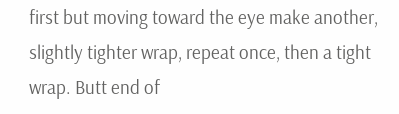first but moving toward the eye make another, slightly tighter wrap, repeat once, then a tight wrap. Butt end of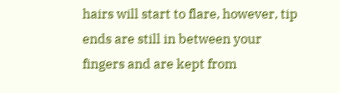hairs will start to flare, however, tip ends are still in between your fingers and are kept from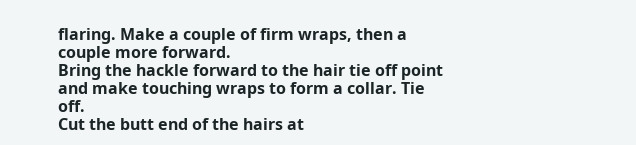flaring. Make a couple of firm wraps, then a couple more forward.
Bring the hackle forward to the hair tie off point and make touching wraps to form a collar. Tie off.
Cut the butt end of the hairs at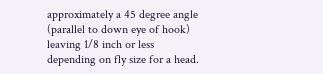approximately a 45 degree angle (parallel to down eye of hook) leaving 1/8 inch or less depending on fly size for a head.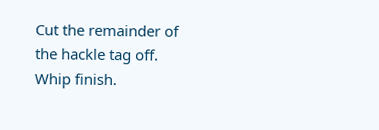Cut the remainder of the hackle tag off.
Whip finish.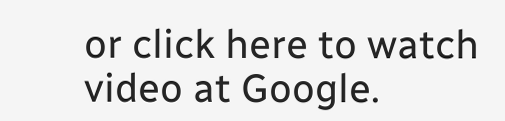or click here to watch video at Google.